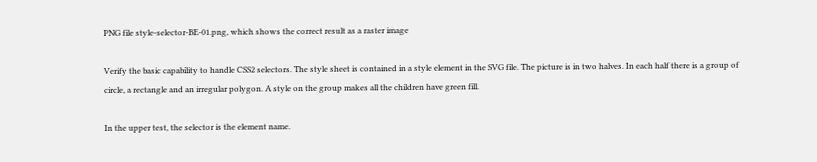PNG file style-selector-BE-01.png, which shows the correct result as a raster image

Verify the basic capability to handle CSS2 selectors. The style sheet is contained in a style element in the SVG file. The picture is in two halves. In each half there is a group of circle, a rectangle and an irregular polygon. A style on the group makes all the children have green fill.

In the upper test, the selector is the element name.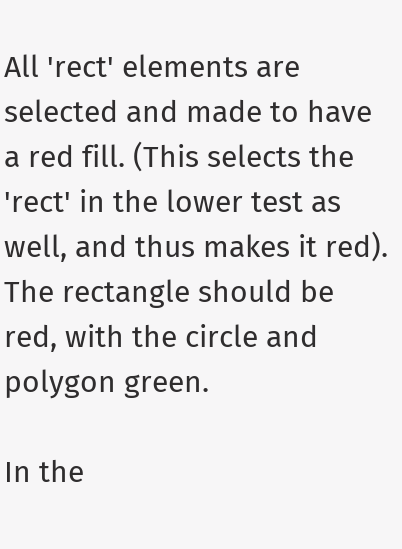All 'rect' elements are selected and made to have a red fill. (This selects the 'rect' in the lower test as well, and thus makes it red). The rectangle should be red, with the circle and polygon green.

In the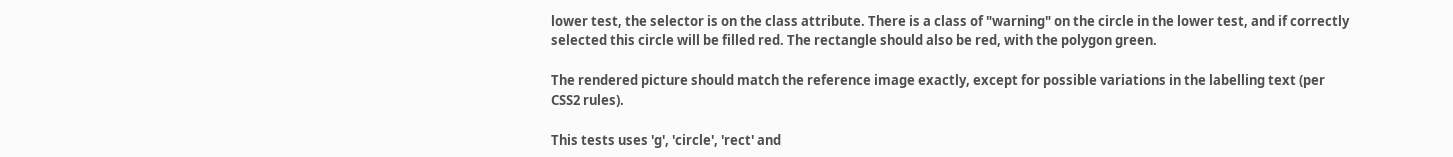lower test, the selector is on the class attribute. There is a class of "warning" on the circle in the lower test, and if correctly selected this circle will be filled red. The rectangle should also be red, with the polygon green.

The rendered picture should match the reference image exactly, except for possible variations in the labelling text (per CSS2 rules).

This tests uses 'g', 'circle', 'rect' and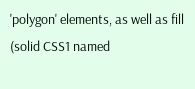'polygon' elements, as well as fill (solid CSS1 named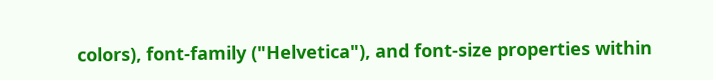colors), font-family ("Helvetica"), and font-size properties within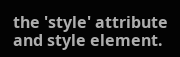the 'style' attribute and style element.